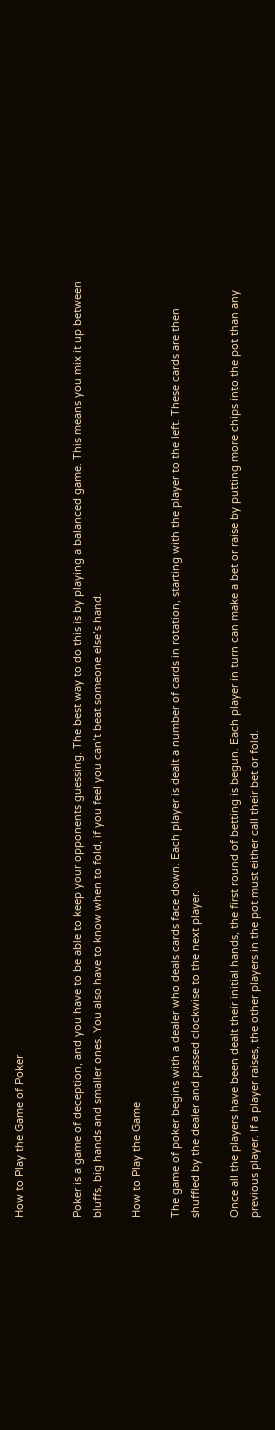How to Play the Game of Poker


Poker is a game of deception, and you have to be able to keep your opponents guessing. The best way to do this is by playing a balanced game. This means you mix it up between bluffs, big hands and smaller ones. You also have to know when to fold, if you feel you can’t beat someone else’s hand.

How to Play the Game

The game of poker begins with a dealer who deals cards face down. Each player is dealt a number of cards in rotation, starting with the player to the left. These cards are then shuffled by the dealer and passed clockwise to the next player.

Once all the players have been dealt their initial hands, the first round of betting is begun. Each player in turn can make a bet or raise by putting more chips into the pot than any previous player. If a player raises, the other players in the pot must either call their bet or fold.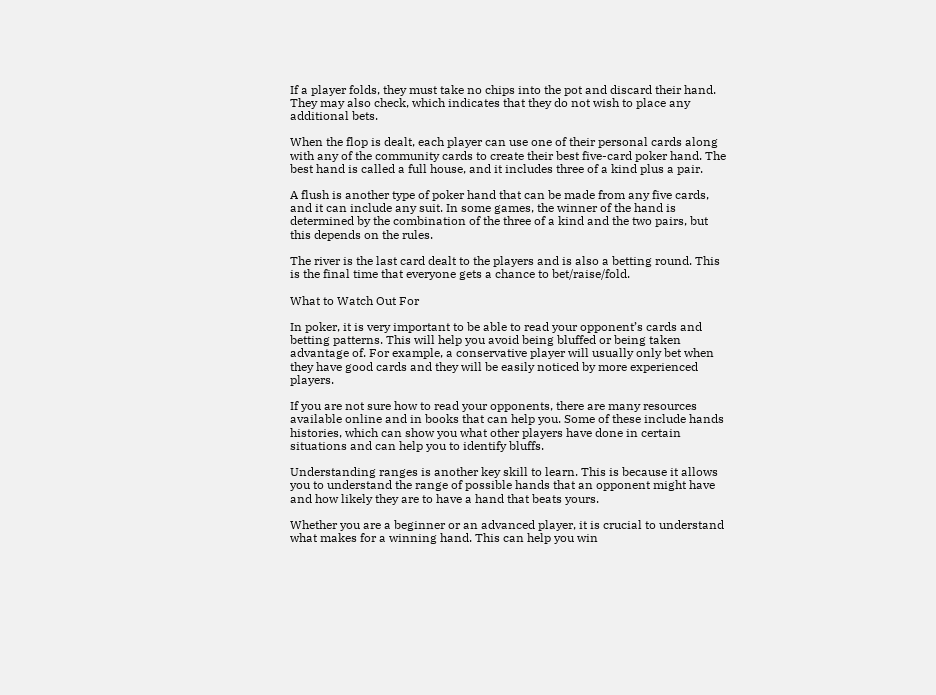If a player folds, they must take no chips into the pot and discard their hand. They may also check, which indicates that they do not wish to place any additional bets.

When the flop is dealt, each player can use one of their personal cards along with any of the community cards to create their best five-card poker hand. The best hand is called a full house, and it includes three of a kind plus a pair.

A flush is another type of poker hand that can be made from any five cards, and it can include any suit. In some games, the winner of the hand is determined by the combination of the three of a kind and the two pairs, but this depends on the rules.

The river is the last card dealt to the players and is also a betting round. This is the final time that everyone gets a chance to bet/raise/fold.

What to Watch Out For

In poker, it is very important to be able to read your opponent’s cards and betting patterns. This will help you avoid being bluffed or being taken advantage of. For example, a conservative player will usually only bet when they have good cards and they will be easily noticed by more experienced players.

If you are not sure how to read your opponents, there are many resources available online and in books that can help you. Some of these include hands histories, which can show you what other players have done in certain situations and can help you to identify bluffs.

Understanding ranges is another key skill to learn. This is because it allows you to understand the range of possible hands that an opponent might have and how likely they are to have a hand that beats yours.

Whether you are a beginner or an advanced player, it is crucial to understand what makes for a winning hand. This can help you win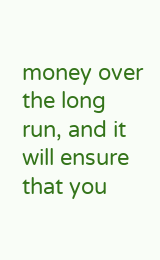money over the long run, and it will ensure that you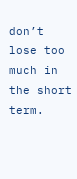don’t lose too much in the short term.